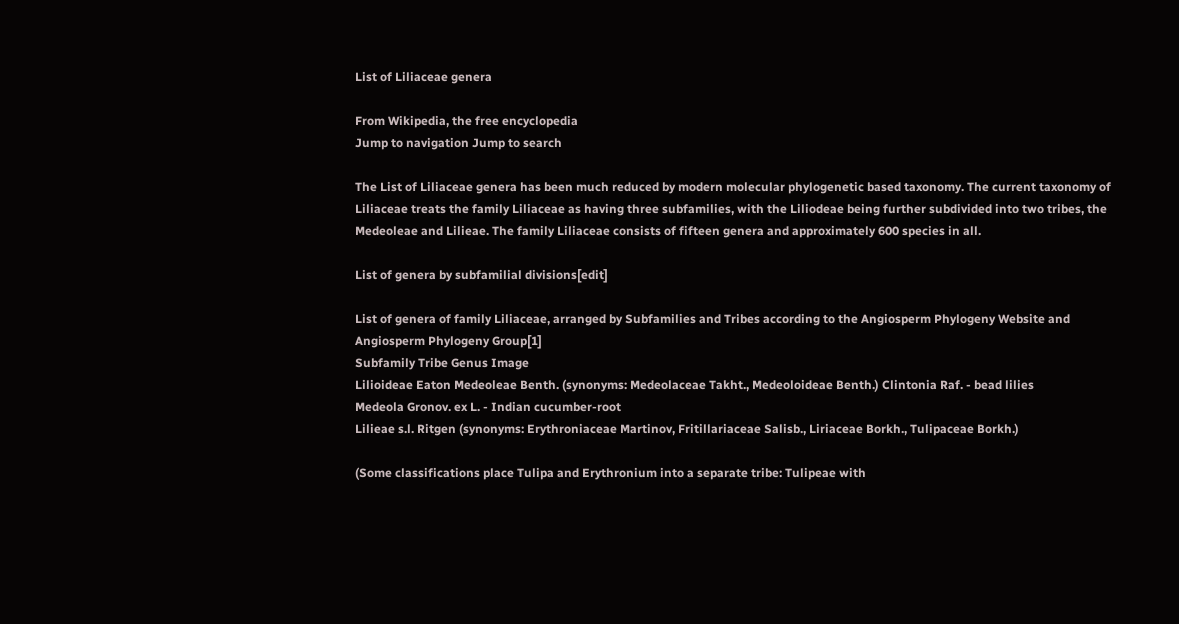List of Liliaceae genera

From Wikipedia, the free encyclopedia
Jump to navigation Jump to search

The List of Liliaceae genera has been much reduced by modern molecular phylogenetic based taxonomy. The current taxonomy of Liliaceae treats the family Liliaceae as having three subfamilies, with the Liliodeae being further subdivided into two tribes, the Medeoleae and Lilieae. The family Liliaceae consists of fifteen genera and approximately 600 species in all.

List of genera by subfamilial divisions[edit]

List of genera of family Liliaceae, arranged by Subfamilies and Tribes according to the Angiosperm Phylogeny Website and Angiosperm Phylogeny Group[1]
Subfamily Tribe Genus Image
Lilioideae Eaton Medeoleae Benth. (synonyms: Medeolaceae Takht., Medeoloideae Benth.) Clintonia Raf. - bead lilies
Medeola Gronov. ex L. - Indian cucumber-root
Lilieae s.l. Ritgen (synonyms: Erythroniaceae Martinov, Fritillariaceae Salisb., Liriaceae Borkh., Tulipaceae Borkh.)

(Some classifications place Tulipa and Erythronium into a separate tribe: Tulipeae with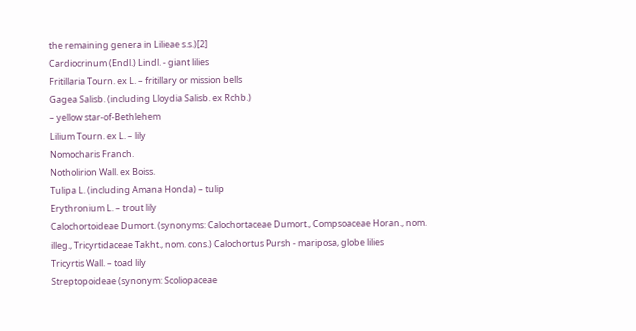the remaining genera in Lilieae s.s.)[2]
Cardiocrinum (Endl.) Lindl. - giant lilies
Fritillaria Tourn. ex L. – fritillary or mission bells
Gagea Salisb. (including Lloydia Salisb. ex Rchb.)
– yellow star-of-Bethlehem
Lilium Tourn. ex L. – lily
Nomocharis Franch.
Notholirion Wall. ex Boiss.
Tulipa L. (including Amana Honda) – tulip
Erythronium L. – trout lily
Calochortoideae Dumort. (synonyms: Calochortaceae Dumort., Compsoaceae Horan., nom. illeg., Tricyrtidaceae Takht., nom. cons.) Calochortus Pursh - mariposa, globe lilies
Tricyrtis Wall. – toad lily
Streptopoideae (synonym: Scoliopaceae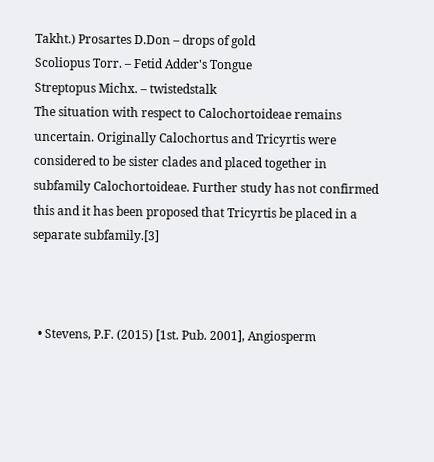Takht.) Prosartes D.Don – drops of gold
Scoliopus Torr. – Fetid Adder's Tongue
Streptopus Michx. – twistedstalk
The situation with respect to Calochortoideae remains uncertain. Originally Calochortus and Tricyrtis were considered to be sister clades and placed together in subfamily Calochortoideae. Further study has not confirmed this and it has been proposed that Tricyrtis be placed in a separate subfamily.[3]



  • Stevens, P.F. (2015) [1st. Pub. 2001], Angiosperm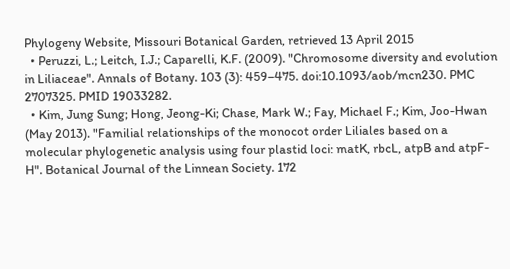Phylogeny Website, Missouri Botanical Garden, retrieved 13 April 2015
  • Peruzzi, L.; Leitch, I.J.; Caparelli, K.F. (2009). "Chromosome diversity and evolution in Liliaceae". Annals of Botany. 103 (3): 459–475. doi:10.1093/aob/mcn230. PMC 2707325. PMID 19033282.
  • Kim, Jung Sung; Hong, Jeong-Ki; Chase, Mark W.; Fay, Michael F.; Kim, Joo-Hwan (May 2013). "Familial relationships of the monocot order Liliales based on a molecular phylogenetic analysis using four plastid loci: matK, rbcL, atpB and atpF-H". Botanical Journal of the Linnean Society. 172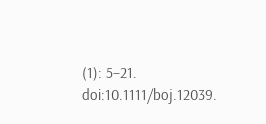(1): 5–21. doi:10.1111/boj.12039.